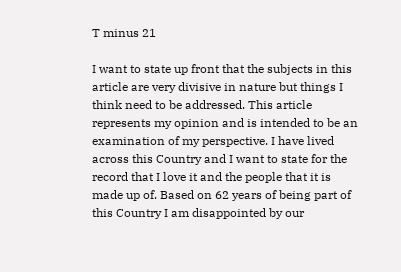T minus 21

I want to state up front that the subjects in this article are very divisive in nature but things I think need to be addressed. This article represents my opinion and is intended to be an examination of my perspective. I have lived across this Country and I want to state for the record that I love it and the people that it is made up of. Based on 62 years of being part of this Country I am disappointed by our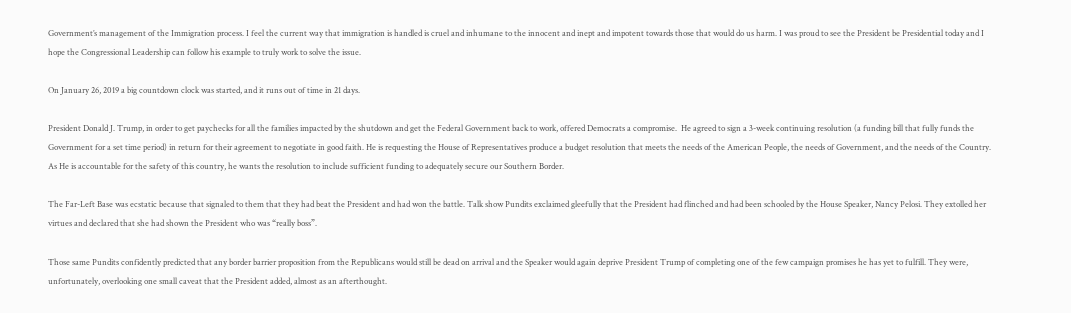Government’s management of the Immigration process. I feel the current way that immigration is handled is cruel and inhumane to the innocent and inept and impotent towards those that would do us harm. I was proud to see the President be Presidential today and I hope the Congressional Leadership can follow his example to truly work to solve the issue.

On January 26, 2019 a big countdown clock was started, and it runs out of time in 21 days.

President Donald J. Trump, in order to get paychecks for all the families impacted by the shutdown and get the Federal Government back to work, offered Democrats a compromise.  He agreed to sign a 3-week continuing resolution (a funding bill that fully funds the Government for a set time period) in return for their agreement to negotiate in good faith. He is requesting the House of Representatives produce a budget resolution that meets the needs of the American People, the needs of Government, and the needs of the Country. As He is accountable for the safety of this country, he wants the resolution to include sufficient funding to adequately secure our Southern Border.

The Far-Left Base was ecstatic because that signaled to them that they had beat the President and had won the battle. Talk show Pundits exclaimed gleefully that the President had flinched and had been schooled by the House Speaker, Nancy Pelosi. They extolled her virtues and declared that she had shown the President who was “really boss”.

Those same Pundits confidently predicted that any border barrier proposition from the Republicans would still be dead on arrival and the Speaker would again deprive President Trump of completing one of the few campaign promises he has yet to fulfill. They were, unfortunately, overlooking one small caveat that the President added, almost as an afterthought.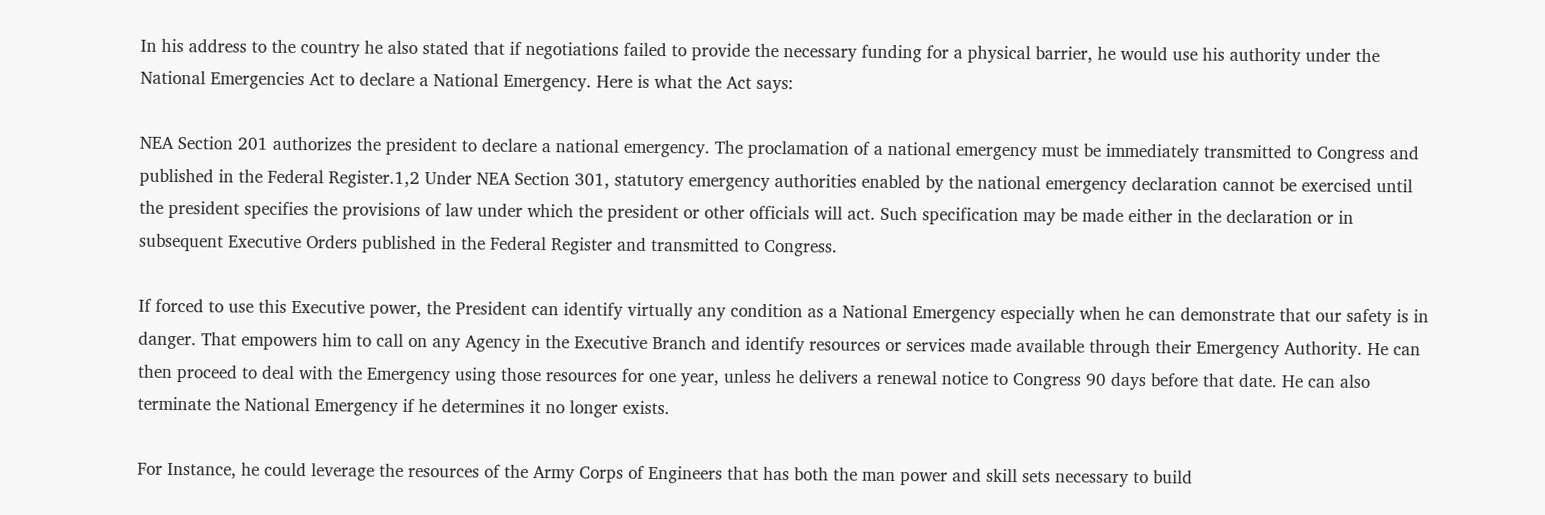In his address to the country he also stated that if negotiations failed to provide the necessary funding for a physical barrier, he would use his authority under the National Emergencies Act to declare a National Emergency. Here is what the Act says:

NEA Section 201 authorizes the president to declare a national emergency. The proclamation of a national emergency must be immediately transmitted to Congress and published in the Federal Register.1,2 Under NEA Section 301, statutory emergency authorities enabled by the national emergency declaration cannot be exercised until the president specifies the provisions of law under which the president or other officials will act. Such specification may be made either in the declaration or in subsequent Executive Orders published in the Federal Register and transmitted to Congress.

If forced to use this Executive power, the President can identify virtually any condition as a National Emergency especially when he can demonstrate that our safety is in danger. That empowers him to call on any Agency in the Executive Branch and identify resources or services made available through their Emergency Authority. He can then proceed to deal with the Emergency using those resources for one year, unless he delivers a renewal notice to Congress 90 days before that date. He can also terminate the National Emergency if he determines it no longer exists.

For Instance, he could leverage the resources of the Army Corps of Engineers that has both the man power and skill sets necessary to build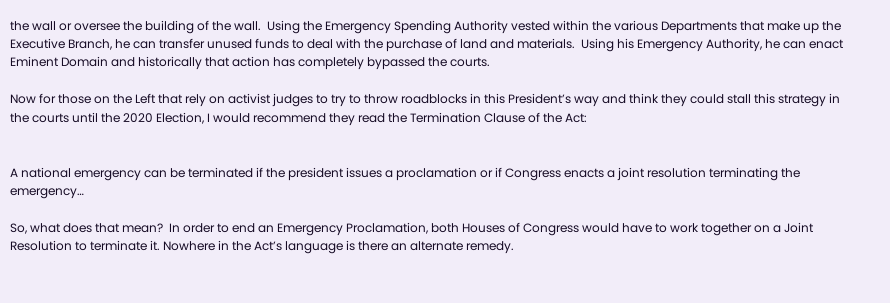the wall or oversee the building of the wall.  Using the Emergency Spending Authority vested within the various Departments that make up the Executive Branch, he can transfer unused funds to deal with the purchase of land and materials.  Using his Emergency Authority, he can enact Eminent Domain and historically that action has completely bypassed the courts.

Now for those on the Left that rely on activist judges to try to throw roadblocks in this President’s way and think they could stall this strategy in the courts until the 2020 Election, I would recommend they read the Termination Clause of the Act:


A national emergency can be terminated if the president issues a proclamation or if Congress enacts a joint resolution terminating the emergency…

So, what does that mean?  In order to end an Emergency Proclamation, both Houses of Congress would have to work together on a Joint Resolution to terminate it. Nowhere in the Act’s language is there an alternate remedy.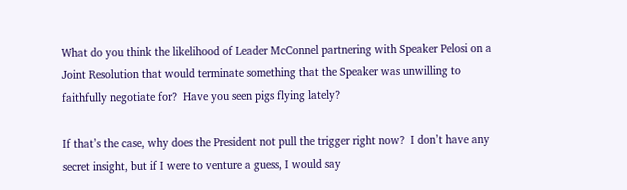What do you think the likelihood of Leader McConnel partnering with Speaker Pelosi on a Joint Resolution that would terminate something that the Speaker was unwilling to faithfully negotiate for?  Have you seen pigs flying lately?

If that’s the case, why does the President not pull the trigger right now?  I don’t have any secret insight, but if I were to venture a guess, I would say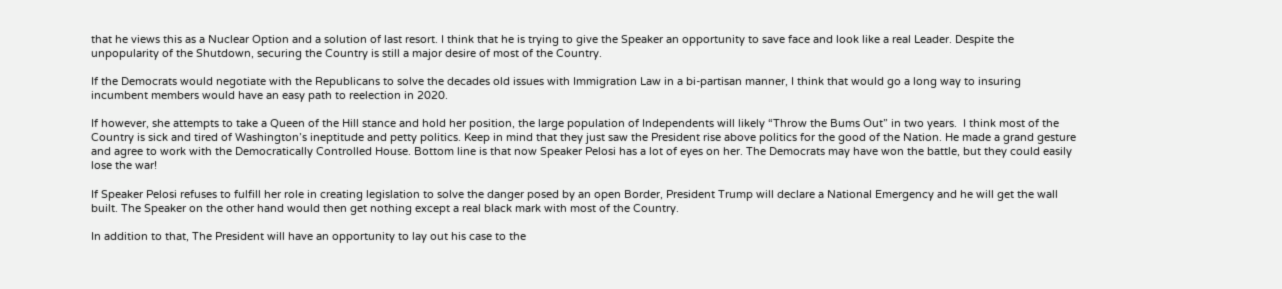that he views this as a Nuclear Option and a solution of last resort. I think that he is trying to give the Speaker an opportunity to save face and look like a real Leader. Despite the unpopularity of the Shutdown, securing the Country is still a major desire of most of the Country.

If the Democrats would negotiate with the Republicans to solve the decades old issues with Immigration Law in a bi-partisan manner, I think that would go a long way to insuring incumbent members would have an easy path to reelection in 2020.

If however, she attempts to take a Queen of the Hill stance and hold her position, the large population of Independents will likely “Throw the Bums Out” in two years.  I think most of the Country is sick and tired of Washington’s ineptitude and petty politics. Keep in mind that they just saw the President rise above politics for the good of the Nation. He made a grand gesture and agree to work with the Democratically Controlled House. Bottom line is that now Speaker Pelosi has a lot of eyes on her. The Democrats may have won the battle, but they could easily lose the war!

If Speaker Pelosi refuses to fulfill her role in creating legislation to solve the danger posed by an open Border, President Trump will declare a National Emergency and he will get the wall built. The Speaker on the other hand would then get nothing except a real black mark with most of the Country.

In addition to that, The President will have an opportunity to lay out his case to the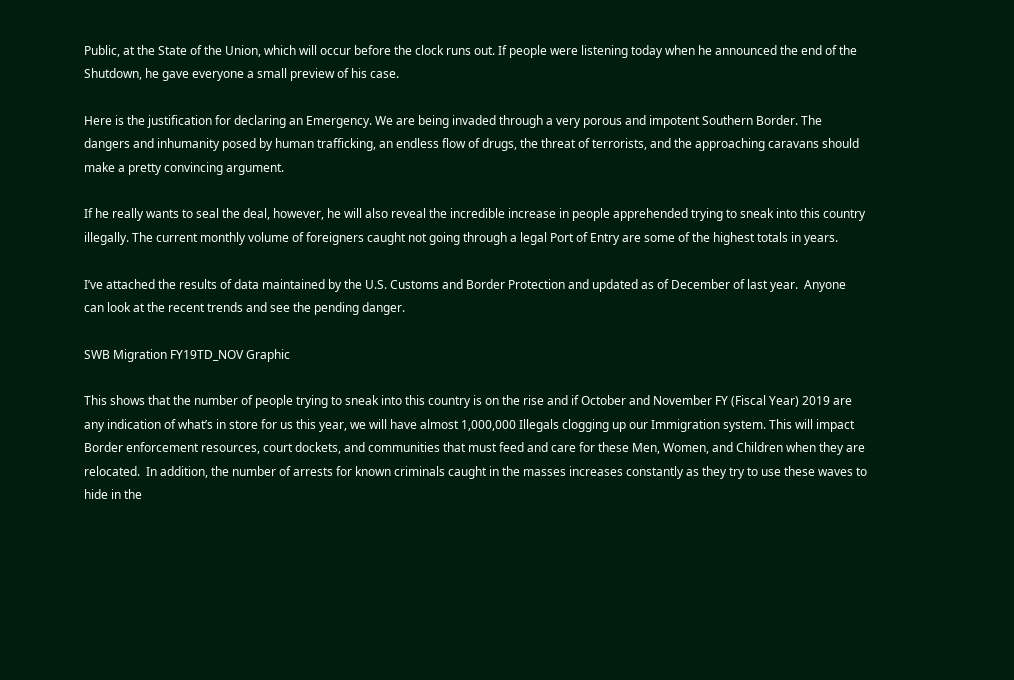Public, at the State of the Union, which will occur before the clock runs out. If people were listening today when he announced the end of the Shutdown, he gave everyone a small preview of his case.

Here is the justification for declaring an Emergency. We are being invaded through a very porous and impotent Southern Border. The dangers and inhumanity posed by human trafficking, an endless flow of drugs, the threat of terrorists, and the approaching caravans should make a pretty convincing argument.

If he really wants to seal the deal, however, he will also reveal the incredible increase in people apprehended trying to sneak into this country illegally. The current monthly volume of foreigners caught not going through a legal Port of Entry are some of the highest totals in years.

I’ve attached the results of data maintained by the U.S. Customs and Border Protection and updated as of December of last year.  Anyone can look at the recent trends and see the pending danger.

SWB Migration FY19TD_NOV Graphic

This shows that the number of people trying to sneak into this country is on the rise and if October and November FY (Fiscal Year) 2019 are any indication of what’s in store for us this year, we will have almost 1,000,000 Illegals clogging up our Immigration system. This will impact Border enforcement resources, court dockets, and communities that must feed and care for these Men, Women, and Children when they are relocated.  In addition, the number of arrests for known criminals caught in the masses increases constantly as they try to use these waves to hide in the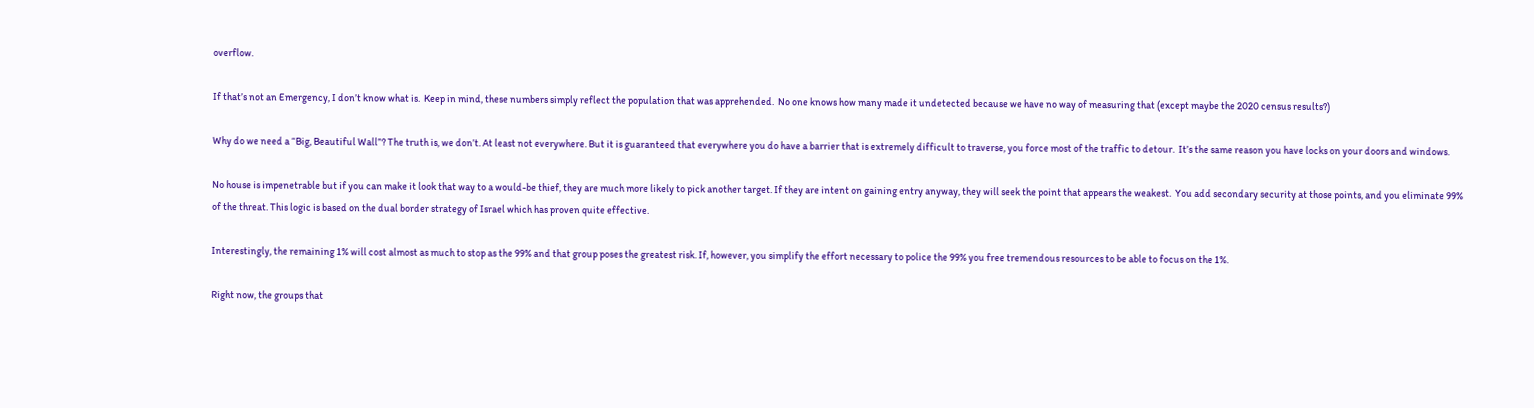overflow.

If that’s not an Emergency, I don’t know what is.  Keep in mind, these numbers simply reflect the population that was apprehended.  No one knows how many made it undetected because we have no way of measuring that (except maybe the 2020 census results?)

Why do we need a “Big, Beautiful Wall”? The truth is, we don’t. At least not everywhere. But it is guaranteed that everywhere you do have a barrier that is extremely difficult to traverse, you force most of the traffic to detour.  It’s the same reason you have locks on your doors and windows.

No house is impenetrable but if you can make it look that way to a would-be thief, they are much more likely to pick another target. If they are intent on gaining entry anyway, they will seek the point that appears the weakest.  You add secondary security at those points, and you eliminate 99% of the threat. This logic is based on the dual border strategy of Israel which has proven quite effective.

Interestingly, the remaining 1% will cost almost as much to stop as the 99% and that group poses the greatest risk. If, however, you simplify the effort necessary to police the 99% you free tremendous resources to be able to focus on the 1%.

Right now, the groups that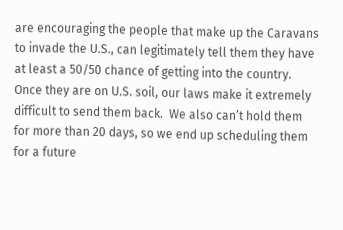are encouraging the people that make up the Caravans to invade the U.S., can legitimately tell them they have at least a 50/50 chance of getting into the country. Once they are on U.S. soil, our laws make it extremely difficult to send them back.  We also can’t hold them for more than 20 days, so we end up scheduling them for a future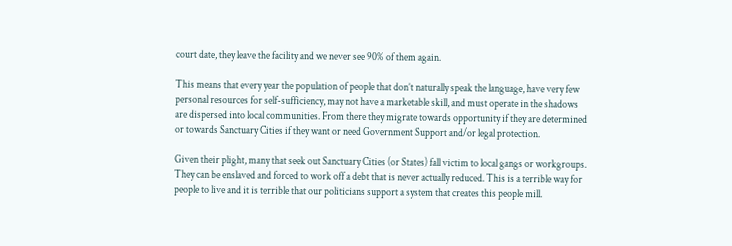court date, they leave the facility and we never see 90% of them again.

This means that every year the population of people that don’t naturally speak the language, have very few personal resources for self-sufficiency, may not have a marketable skill, and must operate in the shadows are dispersed into local communities. From there they migrate towards opportunity if they are determined or towards Sanctuary Cities if they want or need Government Support and/or legal protection.

Given their plight, many that seek out Sanctuary Cities (or States) fall victim to local gangs or workgroups. They can be enslaved and forced to work off a debt that is never actually reduced. This is a terrible way for people to live and it is terrible that our politicians support a system that creates this people mill.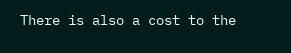There is also a cost to the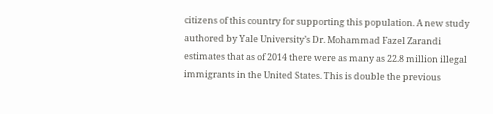citizens of this country for supporting this population. A new study authored by Yale University’s Dr. Mohammad Fazel Zarandi estimates that as of 2014 there were as many as 22.8 million illegal immigrants in the United States. This is double the previous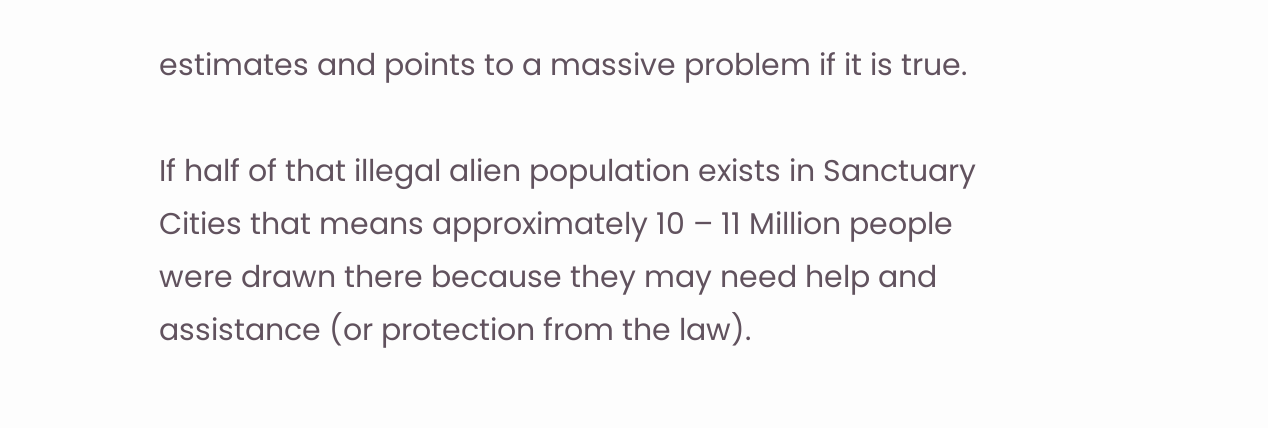estimates and points to a massive problem if it is true.

If half of that illegal alien population exists in Sanctuary Cities that means approximately 10 – 11 Million people were drawn there because they may need help and assistance (or protection from the law).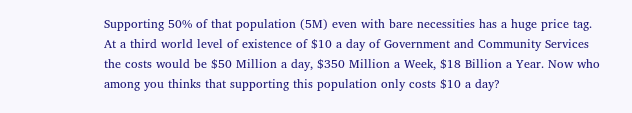Supporting 50% of that population (5M) even with bare necessities has a huge price tag. At a third world level of existence of $10 a day of Government and Community Services the costs would be $50 Million a day, $350 Million a Week, $18 Billion a Year. Now who among you thinks that supporting this population only costs $10 a day?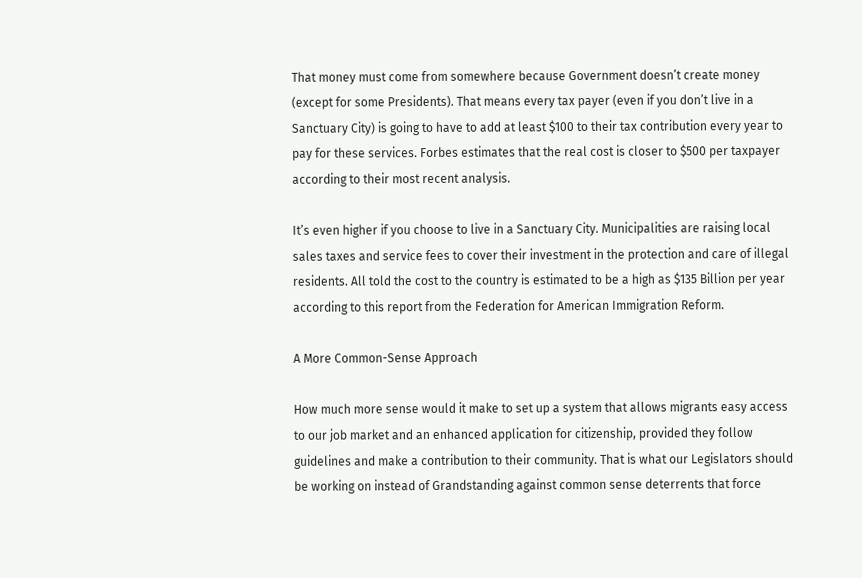That money must come from somewhere because Government doesn’t create money (except for some Presidents). That means every tax payer (even if you don’t live in a Sanctuary City) is going to have to add at least $100 to their tax contribution every year to pay for these services. Forbes estimates that the real cost is closer to $500 per taxpayer according to their most recent analysis.

It’s even higher if you choose to live in a Sanctuary City. Municipalities are raising local sales taxes and service fees to cover their investment in the protection and care of illegal residents. All told the cost to the country is estimated to be a high as $135 Billion per year according to this report from the Federation for American Immigration Reform.

A More Common-Sense Approach

How much more sense would it make to set up a system that allows migrants easy access to our job market and an enhanced application for citizenship, provided they follow guidelines and make a contribution to their community. That is what our Legislators should be working on instead of Grandstanding against common sense deterrents that force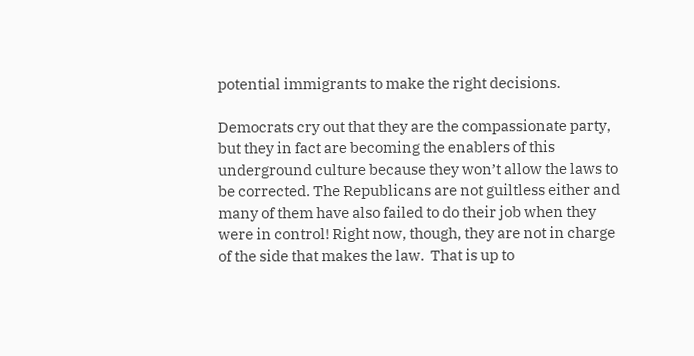potential immigrants to make the right decisions.

Democrats cry out that they are the compassionate party, but they in fact are becoming the enablers of this underground culture because they won’t allow the laws to be corrected. The Republicans are not guiltless either and many of them have also failed to do their job when they were in control! Right now, though, they are not in charge of the side that makes the law.  That is up to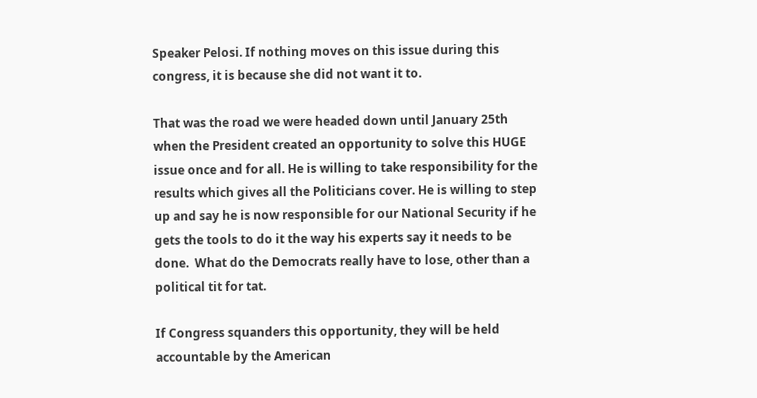Speaker Pelosi. If nothing moves on this issue during this congress, it is because she did not want it to.

That was the road we were headed down until January 25th when the President created an opportunity to solve this HUGE issue once and for all. He is willing to take responsibility for the results which gives all the Politicians cover. He is willing to step up and say he is now responsible for our National Security if he gets the tools to do it the way his experts say it needs to be done.  What do the Democrats really have to lose, other than a political tit for tat.

If Congress squanders this opportunity, they will be held accountable by the American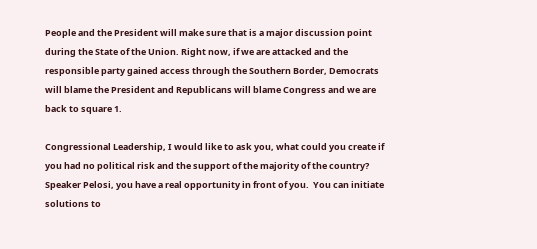People and the President will make sure that is a major discussion point during the State of the Union. Right now, if we are attacked and the responsible party gained access through the Southern Border, Democrats will blame the President and Republicans will blame Congress and we are back to square 1.

Congressional Leadership, I would like to ask you, what could you create if you had no political risk and the support of the majority of the country? Speaker Pelosi, you have a real opportunity in front of you.  You can initiate solutions to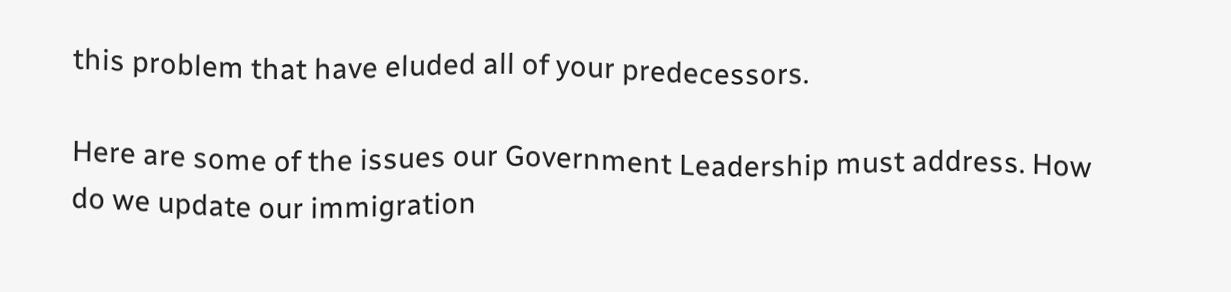this problem that have eluded all of your predecessors.

Here are some of the issues our Government Leadership must address. How do we update our immigration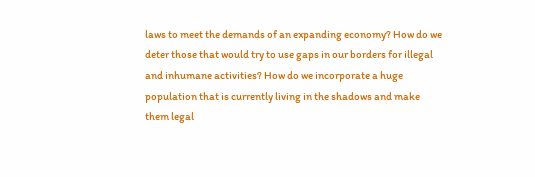laws to meet the demands of an expanding economy? How do we deter those that would try to use gaps in our borders for illegal and inhumane activities? How do we incorporate a huge population that is currently living in the shadows and make them legal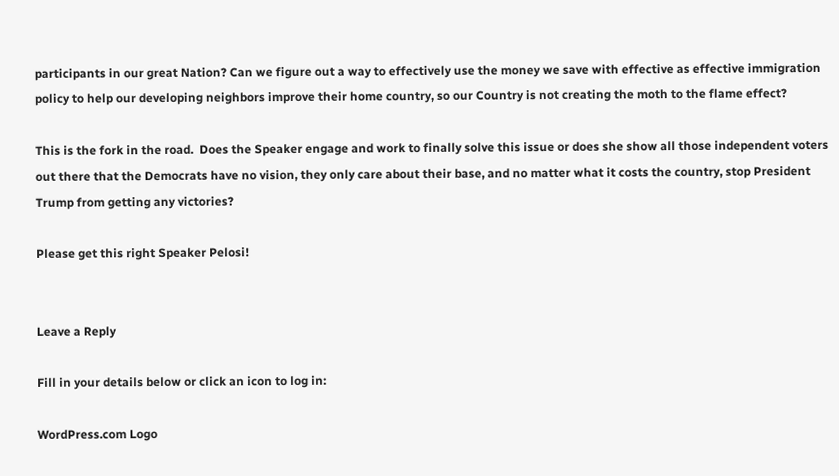participants in our great Nation? Can we figure out a way to effectively use the money we save with effective as effective immigration policy to help our developing neighbors improve their home country, so our Country is not creating the moth to the flame effect?

This is the fork in the road.  Does the Speaker engage and work to finally solve this issue or does she show all those independent voters out there that the Democrats have no vision, they only care about their base, and no matter what it costs the country, stop President Trump from getting any victories?

Please get this right Speaker Pelosi!


Leave a Reply

Fill in your details below or click an icon to log in:

WordPress.com Logo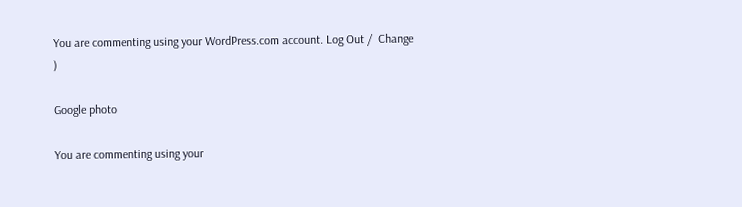You are commenting using your WordPress.com account. Log Out /  Change )

Google photo

You are commenting using your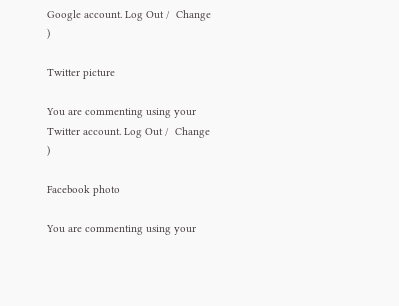Google account. Log Out /  Change )

Twitter picture

You are commenting using your Twitter account. Log Out /  Change )

Facebook photo

You are commenting using your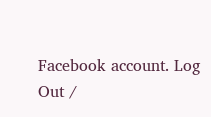Facebook account. Log Out /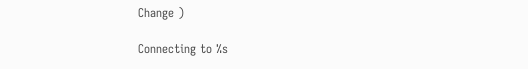Change )

Connecting to %s